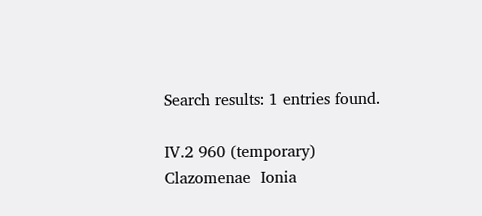Search results: 1 entries found.

IV.2 960 (temporary)
Clazomenae  Ionia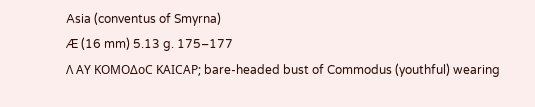Asia (conventus of Smyrna)
Æ (16 mm) 5.13 g. 175–177
Λ ΑΥ ΚΟΜΟΔοϹ ΚΑΙϹΑΡ; bare-headed bust of Commodus (youthful) wearing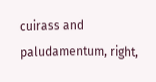cuirass and paludamentum, right,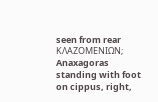seen from rear
ΚΛΑΖΟΜΕΝΙΩΝ; Anaxagoras standing with foot on cippus, right,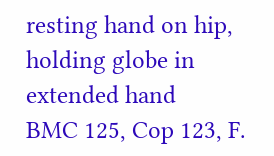resting hand on hip, holding globe in extended hand
BMC 125, Cop 123, F.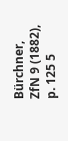Bürchner, ZfN 9 (1882), p. 125 5